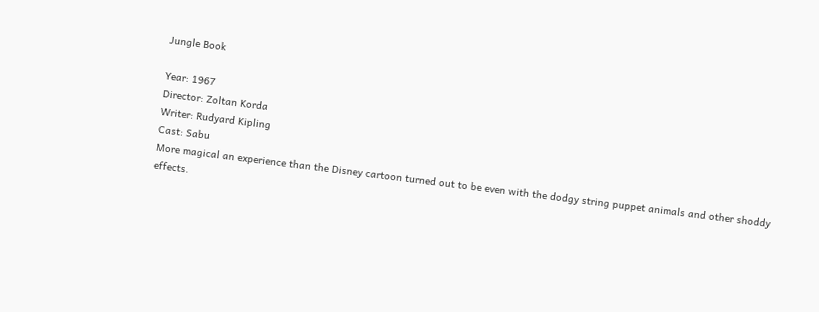Jungle Book

Year: 1967
Director: Zoltan Korda
Writer: Rudyard Kipling
Cast: Sabu
More magical an experience than the Disney cartoon turned out to be even with the dodgy string puppet animals and other shoddy effects.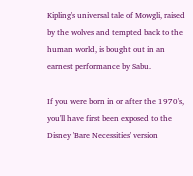Kipling's universal tale of Mowgli, raised by the wolves and tempted back to the human world, is bought out in an earnest performance by Sabu.

If you were born in or after the 1970's, you'll have first been exposed to the Disney 'Bare Necessities' version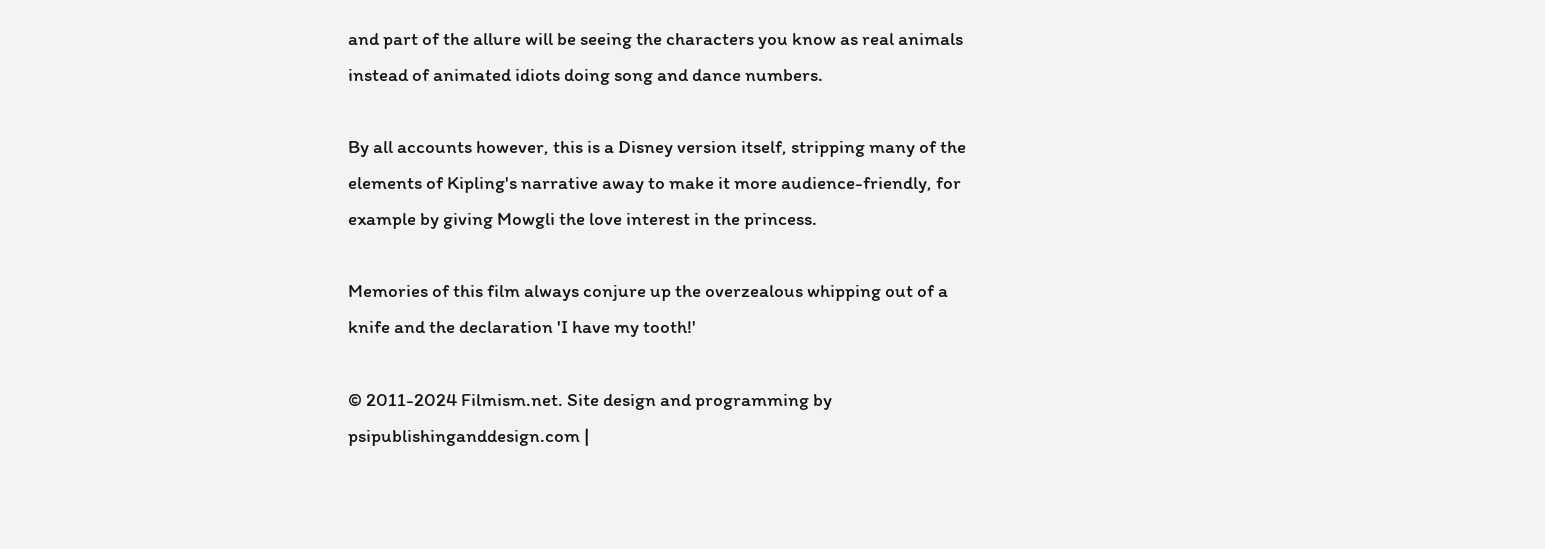and part of the allure will be seeing the characters you know as real animals instead of animated idiots doing song and dance numbers.

By all accounts however, this is a Disney version itself, stripping many of the elements of Kipling's narrative away to make it more audience-friendly, for example by giving Mowgli the love interest in the princess.

Memories of this film always conjure up the overzealous whipping out of a knife and the declaration 'I have my tooth!'

© 2011-2024 Filmism.net. Site design and programming by psipublishinganddesign.com |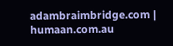adambraimbridge.com | humaan.com.au